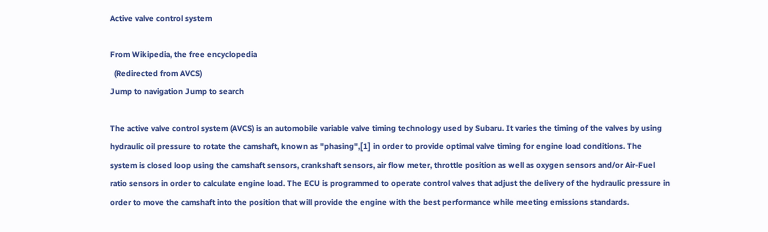Active valve control system

From Wikipedia, the free encyclopedia
  (Redirected from AVCS)
Jump to navigation Jump to search

The active valve control system (AVCS) is an automobile variable valve timing technology used by Subaru. It varies the timing of the valves by using hydraulic oil pressure to rotate the camshaft, known as "phasing",[1] in order to provide optimal valve timing for engine load conditions. The system is closed loop using the camshaft sensors, crankshaft sensors, air flow meter, throttle position as well as oxygen sensors and/or Air-Fuel ratio sensors in order to calculate engine load. The ECU is programmed to operate control valves that adjust the delivery of the hydraulic pressure in order to move the camshaft into the position that will provide the engine with the best performance while meeting emissions standards.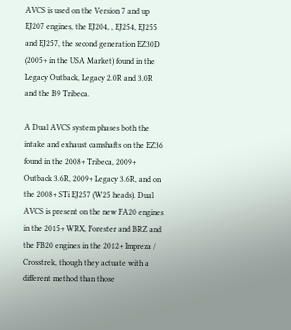AVCS is used on the Version 7 and up EJ207 engines, the EJ204, , EJ254, EJ255 and EJ257, the second generation EZ30D (2005+ in the USA Market) found in the Legacy Outback, Legacy 2.0R and 3.0R and the B9 Tribeca.

A Dual AVCS system phases both the intake and exhaust camshafts on the EZ36 found in the 2008+ Tribeca, 2009+ Outback 3.6R, 2009+ Legacy 3.6R, and on the 2008+ STi EJ257 (W25 heads). Dual AVCS is present on the new FA20 engines in the 2015+ WRX, Forester and BRZ and the FB20 engines in the 2012+ Impreza / Crosstrek, though they actuate with a different method than those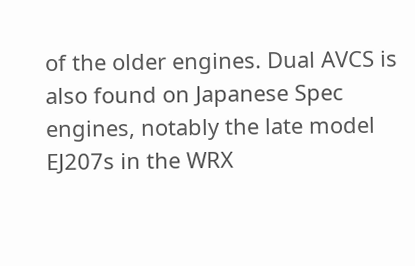of the older engines. Dual AVCS is also found on Japanese Spec engines, notably the late model EJ207s in the WRX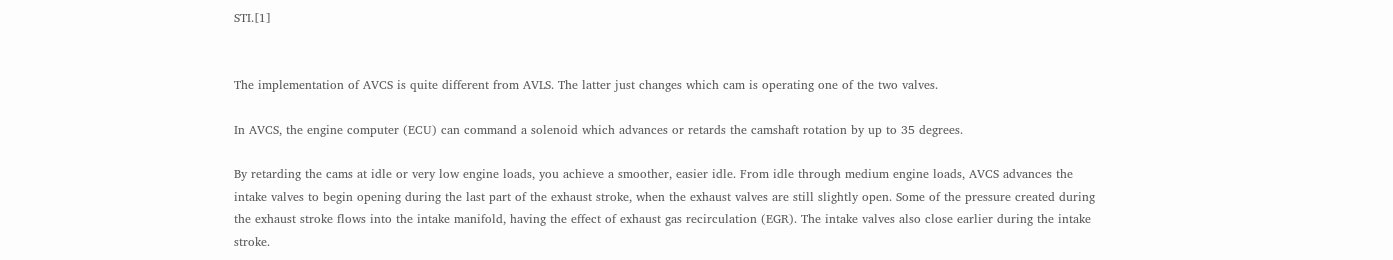STI.[1]


The implementation of AVCS is quite different from AVLS. The latter just changes which cam is operating one of the two valves.

In AVCS, the engine computer (ECU) can command a solenoid which advances or retards the camshaft rotation by up to 35 degrees.

By retarding the cams at idle or very low engine loads, you achieve a smoother, easier idle. From idle through medium engine loads, AVCS advances the intake valves to begin opening during the last part of the exhaust stroke, when the exhaust valves are still slightly open. Some of the pressure created during the exhaust stroke flows into the intake manifold, having the effect of exhaust gas recirculation (EGR). The intake valves also close earlier during the intake stroke.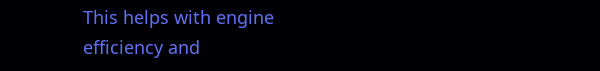This helps with engine efficiency and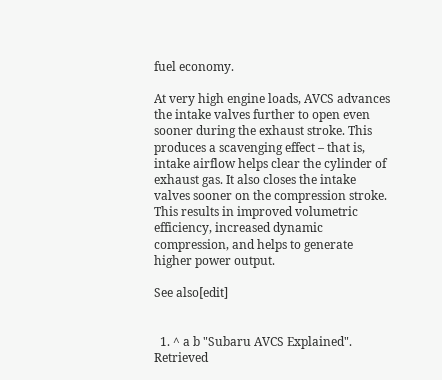fuel economy.

At very high engine loads, AVCS advances the intake valves further to open even sooner during the exhaust stroke. This produces a scavenging effect – that is, intake airflow helps clear the cylinder of exhaust gas. It also closes the intake valves sooner on the compression stroke. This results in improved volumetric efficiency, increased dynamic compression, and helps to generate higher power output.

See also[edit]


  1. ^ a b "Subaru AVCS Explained". Retrieved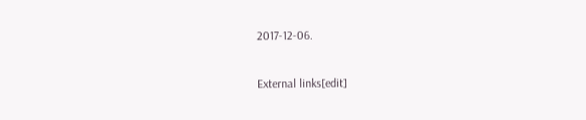2017-12-06.

External links[edit]